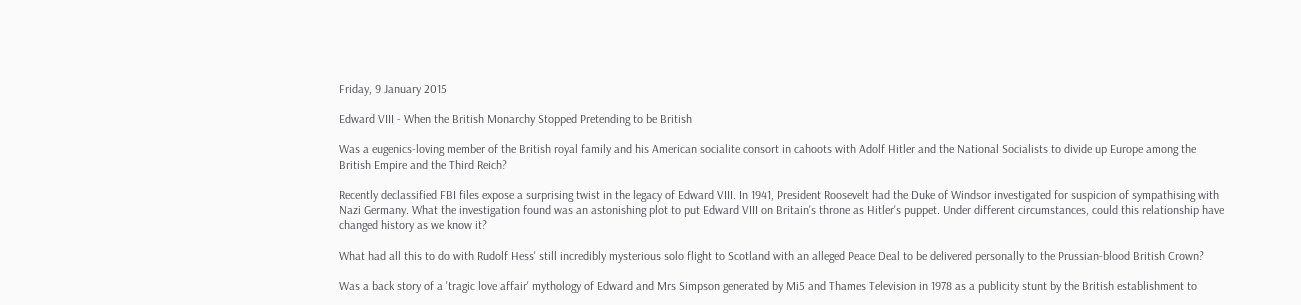Friday, 9 January 2015

Edward VIII - When the British Monarchy Stopped Pretending to be British

Was a eugenics-loving member of the British royal family and his American socialite consort in cahoots with Adolf Hitler and the National Socialists to divide up Europe among the British Empire and the Third Reich?

Recently declassified FBI files expose a surprising twist in the legacy of Edward VIII. In 1941, President Roosevelt had the Duke of Windsor investigated for suspicion of sympathising with Nazi Germany. What the investigation found was an astonishing plot to put Edward VIII on Britain's throne as Hitler's puppet. Under different circumstances, could this relationship have changed history as we know it?

What had all this to do with Rudolf Hess' still incredibly mysterious solo flight to Scotland with an alleged Peace Deal to be delivered personally to the Prussian-blood British Crown?

Was a back story of a 'tragic love affair' mythology of Edward and Mrs Simpson generated by Mi5 and Thames Television in 1978 as a publicity stunt by the British establishment to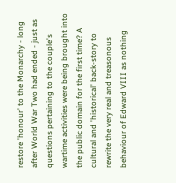restore 'honour' to the Monarchy - long after World War Two had ended - just as questions pertaining to the couple's wartime activities were being brought into the public domain for the first time? A cultural and 'historical' back-story to rewrite the very real and treasonous behaviour of Edward VIII as nothing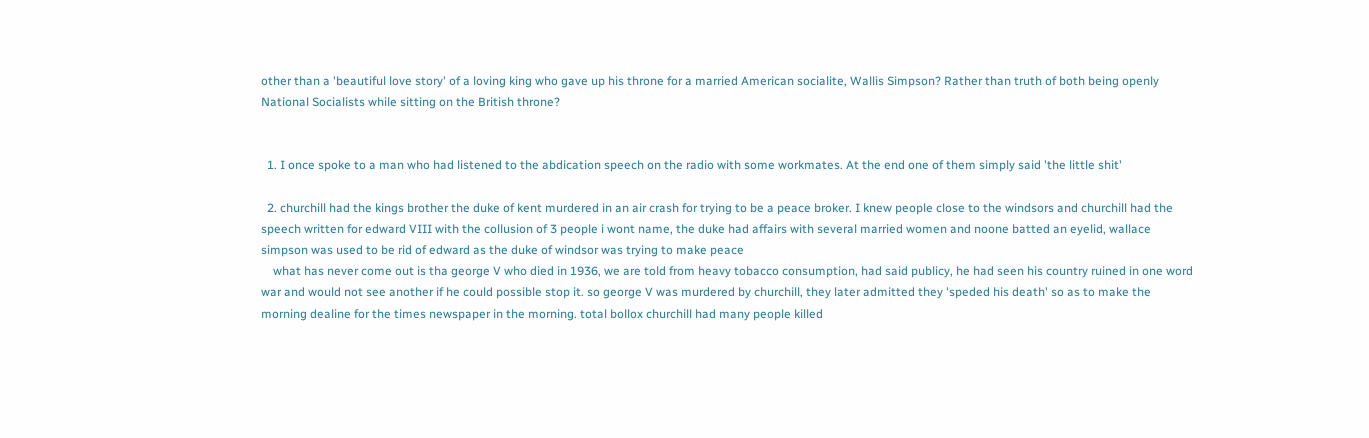other than a 'beautiful love story' of a loving king who gave up his throne for a married American socialite, Wallis Simpson? Rather than truth of both being openly National Socialists while sitting on the British throne?


  1. I once spoke to a man who had listened to the abdication speech on the radio with some workmates. At the end one of them simply said 'the little shit'

  2. churchill had the kings brother the duke of kent murdered in an air crash for trying to be a peace broker. I knew people close to the windsors and churchill had the speech written for edward VIII with the collusion of 3 people i wont name, the duke had affairs with several married women and noone batted an eyelid, wallace simpson was used to be rid of edward as the duke of windsor was trying to make peace
    what has never come out is tha george V who died in 1936, we are told from heavy tobacco consumption, had said publicy, he had seen his country ruined in one word war and would not see another if he could possible stop it. so george V was murdered by churchill, they later admitted they 'speded his death' so as to make the morning dealine for the times newspaper in the morning. total bollox churchill had many people killed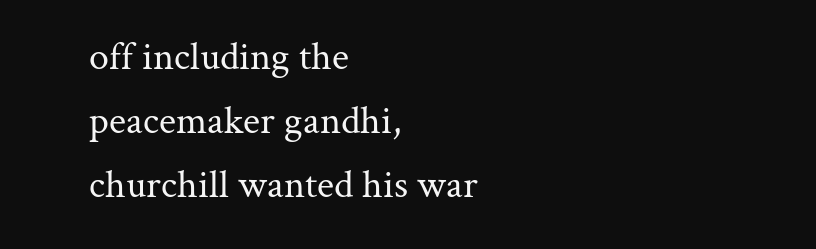off including the peacemaker gandhi, churchill wanted his war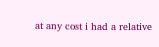at any cost i had a relative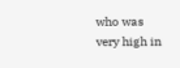who was very high in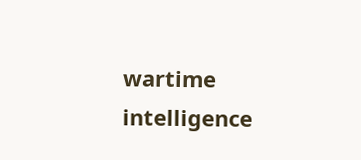wartime intelligence